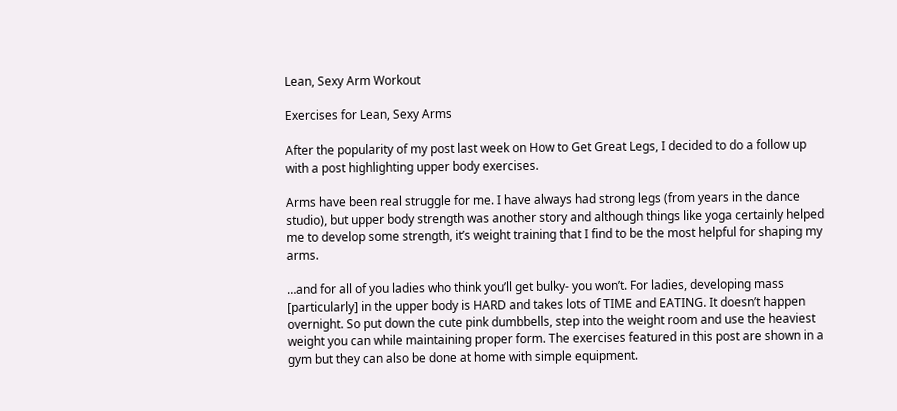Lean, Sexy Arm Workout

Exercises for Lean, Sexy Arms

After the popularity of my post last week on How to Get Great Legs, I decided to do a follow up with a post highlighting upper body exercises.

Arms have been real struggle for me. I have always had strong legs (from years in the dance studio), but upper body strength was another story and although things like yoga certainly helped me to develop some strength, it’s weight training that I find to be the most helpful for shaping my arms.

…and for all of you ladies who think you’ll get bulky- you won’t. For ladies, developing mass [particularly] in the upper body is HARD and takes lots of TIME and EATING. It doesn’t happen overnight. So put down the cute pink dumbbells, step into the weight room and use the heaviest weight you can while maintaining proper form. The exercises featured in this post are shown in a gym but they can also be done at home with simple equipment.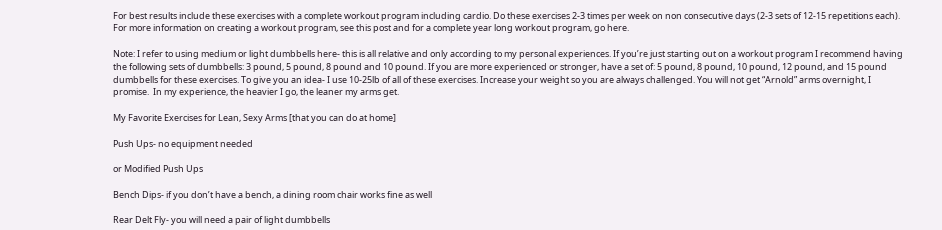For best results include these exercises with a complete workout program including cardio. Do these exercises 2-3 times per week on non consecutive days (2-3 sets of 12-15 repetitions each). For more information on creating a workout program, see this post and for a complete year long workout program, go here.

Note: I refer to using medium or light dumbbells here- this is all relative and only according to my personal experiences. If you’re just starting out on a workout program I recommend having the following sets of dumbbells: 3 pound, 5 pound, 8 pound and 10 pound. If you are more experienced or stronger, have a set of: 5 pound, 8 pound, 10 pound, 12 pound, and 15 pound dumbbells for these exercises. To give you an idea- I use 10-25lb of all of these exercises. Increase your weight so you are always challenged. You will not get “Arnold” arms overnight, I promise.  In my experience, the heavier I go, the leaner my arms get.

My Favorite Exercises for Lean, Sexy Arms [that you can do at home]

Push Ups- no equipment needed

or Modified Push Ups

Bench Dips- if you don’t have a bench, a dining room chair works fine as well

Rear Delt Fly- you will need a pair of light dumbbells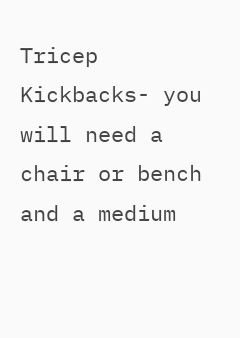Tricep Kickbacks- you will need a chair or bench and a medium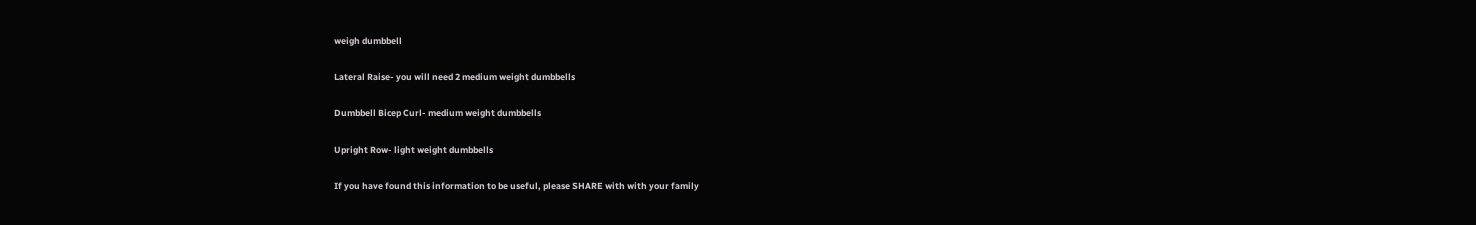weigh dumbbell

Lateral Raise- you will need 2 medium weight dumbbells

Dumbbell Bicep Curl- medium weight dumbbells

Upright Row- light weight dumbbells

If you have found this information to be useful, please SHARE with with your family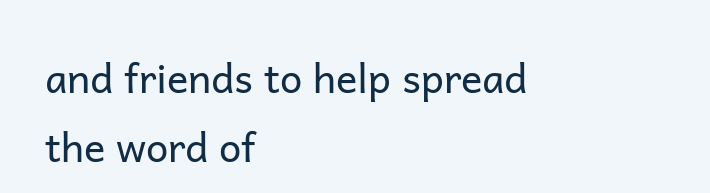and friends to help spread the word of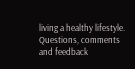living a healthy lifestyle. Questions, comments and feedback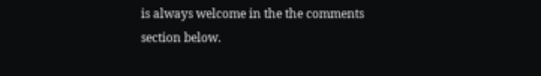is always welcome in the the comments section below.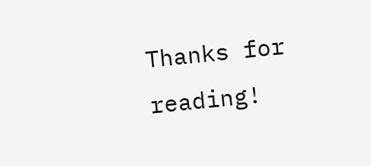Thanks for reading!